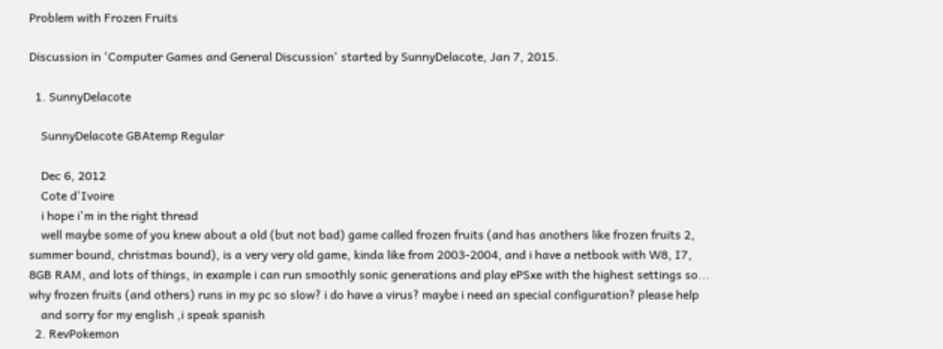Problem with Frozen Fruits

Discussion in 'Computer Games and General Discussion' started by SunnyDelacote, Jan 7, 2015.

  1. SunnyDelacote

    SunnyDelacote GBAtemp Regular

    Dec 6, 2012
    Cote d'Ivoire
    i hope i'm in the right thread
    well maybe some of you knew about a old (but not bad) game called frozen fruits (and has anothers like frozen fruits 2, summer bound, christmas bound), is a very very old game, kinda like from 2003-2004, and i have a netbook with W8, I7, 8GB RAM, and lots of things, in example i can run smoothly sonic generations and play ePSxe with the highest settings so... why frozen fruits (and others) runs in my pc so slow? i do have a virus? maybe i need an special configuration? please help
    and sorry for my english ,i speak spanish
  2. RevPokemon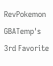RevPokemon GBATemp's 3rd Favorite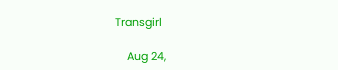Transgirl

    Aug 24,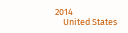2014
    United States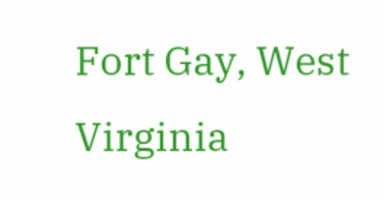Fort Gay, West Virginia